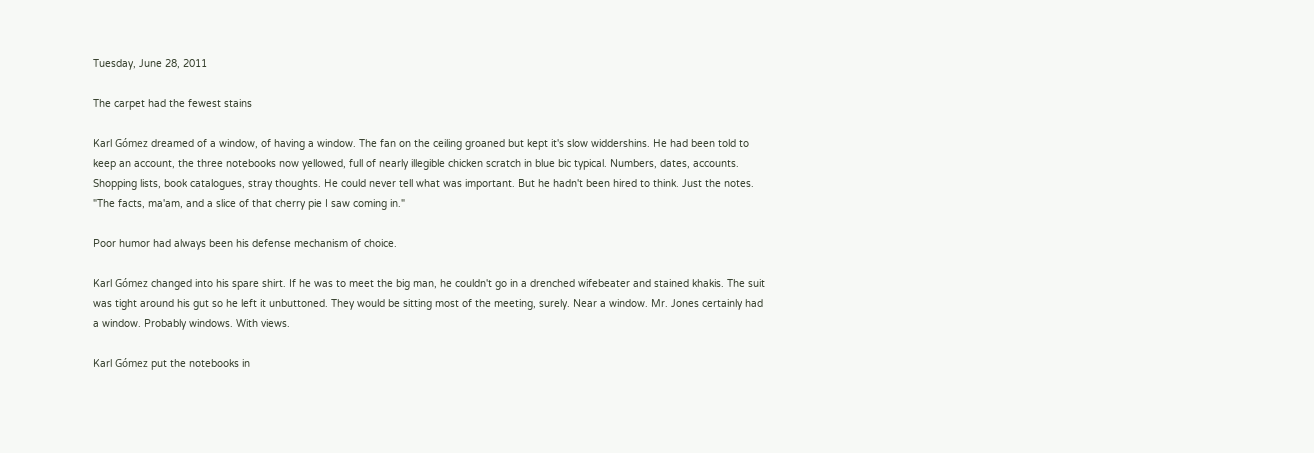Tuesday, June 28, 2011

The carpet had the fewest stains

Karl Gómez dreamed of a window, of having a window. The fan on the ceiling groaned but kept it's slow widdershins. He had been told to keep an account, the three notebooks now yellowed, full of nearly illegible chicken scratch in blue bic typical. Numbers, dates, accounts. Shopping lists, book catalogues, stray thoughts. He could never tell what was important. But he hadn't been hired to think. Just the notes.
"The facts, ma'am, and a slice of that cherry pie I saw coming in."

Poor humor had always been his defense mechanism of choice.

Karl Gómez changed into his spare shirt. If he was to meet the big man, he couldn't go in a drenched wifebeater and stained khakis. The suit was tight around his gut so he left it unbuttoned. They would be sitting most of the meeting, surely. Near a window. Mr. Jones certainly had a window. Probably windows. With views.

Karl Gómez put the notebooks in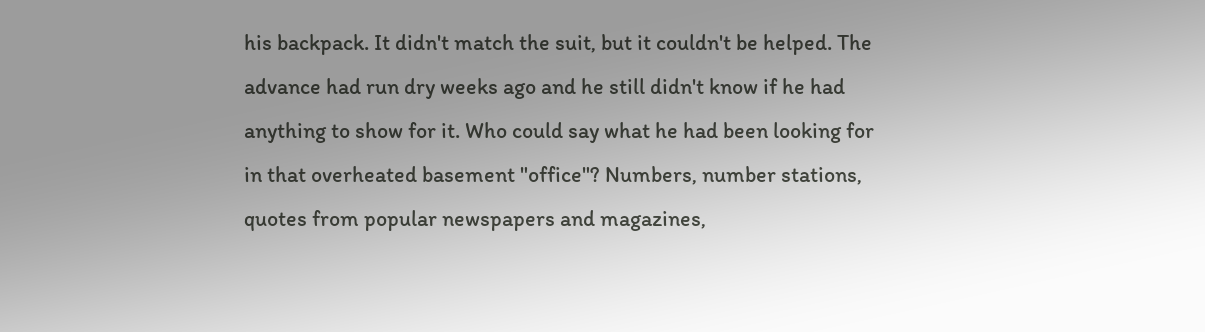his backpack. It didn't match the suit, but it couldn't be helped. The advance had run dry weeks ago and he still didn't know if he had anything to show for it. Who could say what he had been looking for in that overheated basement "office"? Numbers, number stations, quotes from popular newspapers and magazines,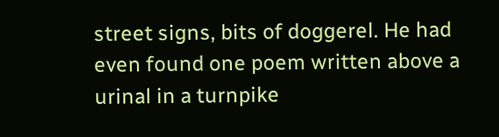street signs, bits of doggerel. He had even found one poem written above a urinal in a turnpike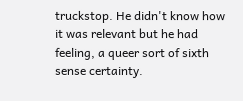truckstop. He didn't know how it was relevant but he had feeling, a queer sort of sixth sense certainty.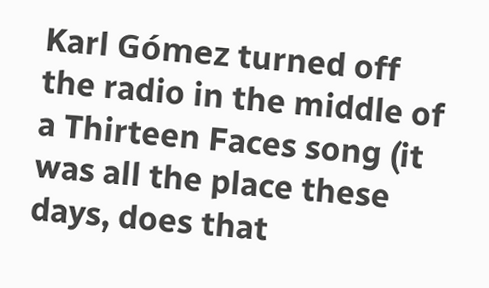Karl Gómez turned off the radio in the middle of a Thirteen Faces song (it was all the place these days, does that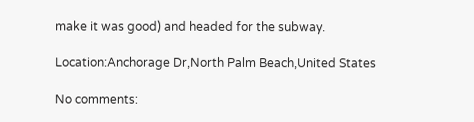make it was good) and headed for the subway.

Location:Anchorage Dr,North Palm Beach,United States

No comments: